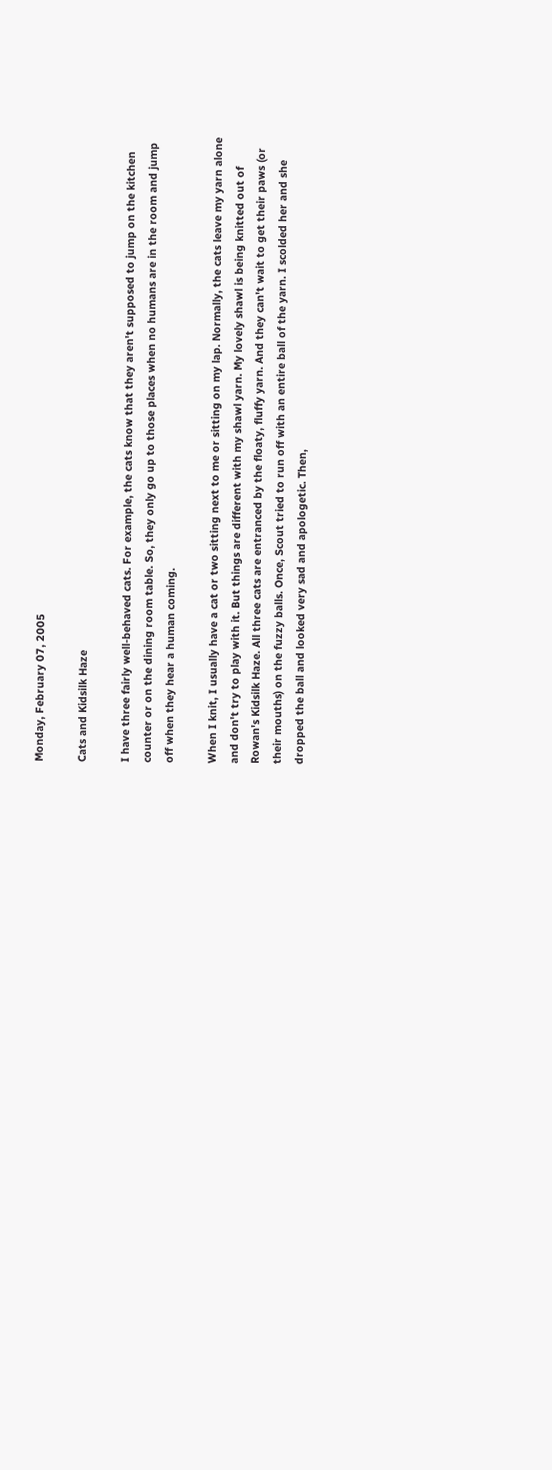Monday, February 07, 2005

Cats and Kidsilk Haze

I have three fairly well-behaved cats. For example, the cats know that they aren't supposed to jump on the kitchen counter or on the dining room table. So, they only go up to those places when no humans are in the room and jump off when they hear a human coming.

When I knit, I usually have a cat or two sitting next to me or sitting on my lap. Normally, the cats leave my yarn alone and don't try to play with it. But things are different with my shawl yarn. My lovely shawl is being knitted out of Rowan's Kidsilk Haze. All three cats are entranced by the floaty, fluffy yarn. And they can't wait to get their paws (or their mouths) on the fuzzy balls. Once, Scout tried to run off with an entire ball of the yarn. I scolded her and she dropped the ball and looked very sad and apologetic. Then,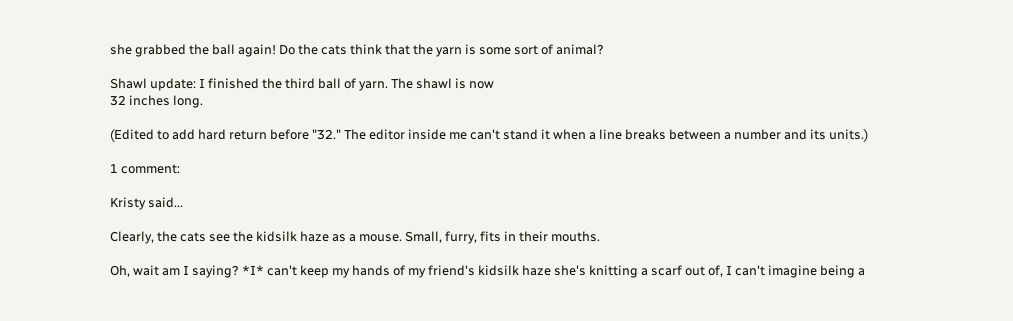she grabbed the ball again! Do the cats think that the yarn is some sort of animal?

Shawl update: I finished the third ball of yarn. The shawl is now
32 inches long.

(Edited to add hard return before "32." The editor inside me can't stand it when a line breaks between a number and its units.)

1 comment:

Kristy said...

Clearly, the cats see the kidsilk haze as a mouse. Small, furry, fits in their mouths.

Oh, wait am I saying? *I* can't keep my hands of my friend's kidsilk haze she's knitting a scarf out of, I can't imagine being a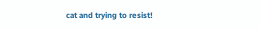cat and trying to resist!